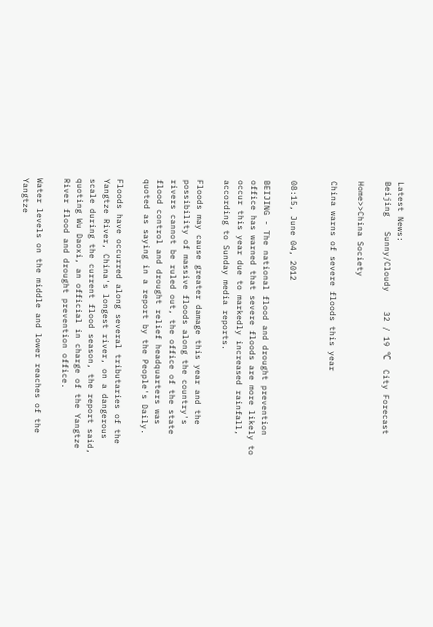Latest News:
Beijing   Sunny/Cloudy    32 / 19 ℃  City Forecast

Home>>China Society

China warns of severe floods this year


08:15, June 04, 2012

BEIJING - The national flood and drought prevention office has warned that severe floods are more likely to occur this year due to markedly increased rainfall, according to Sunday media reports.

Floods may cause greater damage this year and the possibility of massive floods along the country's rivers cannot be ruled out, the office of the state flood control and drought relief headquarters was quoted as saying in a report by the People's Daily.

Floods have occurred along several tributaries of the Yangtze River, China's longest river, on a dangerous scale during the current flood season, the report said, quoting Wu Daoxi, an official in charge of the Yangtze River flood and drought prevention office.

Water levels on the middle and lower reaches of the Yangtze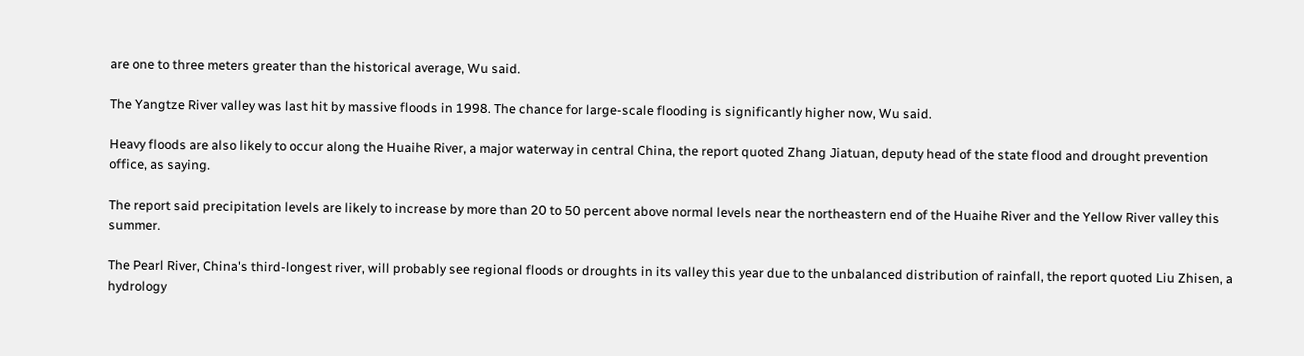are one to three meters greater than the historical average, Wu said.

The Yangtze River valley was last hit by massive floods in 1998. The chance for large-scale flooding is significantly higher now, Wu said.

Heavy floods are also likely to occur along the Huaihe River, a major waterway in central China, the report quoted Zhang Jiatuan, deputy head of the state flood and drought prevention office, as saying.

The report said precipitation levels are likely to increase by more than 20 to 50 percent above normal levels near the northeastern end of the Huaihe River and the Yellow River valley this summer.

The Pearl River, China's third-longest river, will probably see regional floods or droughts in its valley this year due to the unbalanced distribution of rainfall, the report quoted Liu Zhisen, a hydrology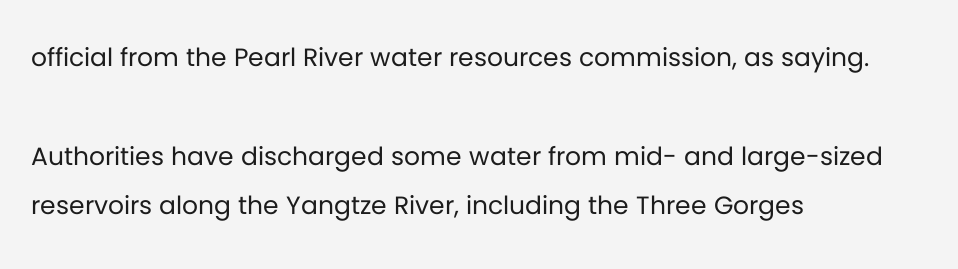official from the Pearl River water resources commission, as saying.

Authorities have discharged some water from mid- and large-sized reservoirs along the Yangtze River, including the Three Gorges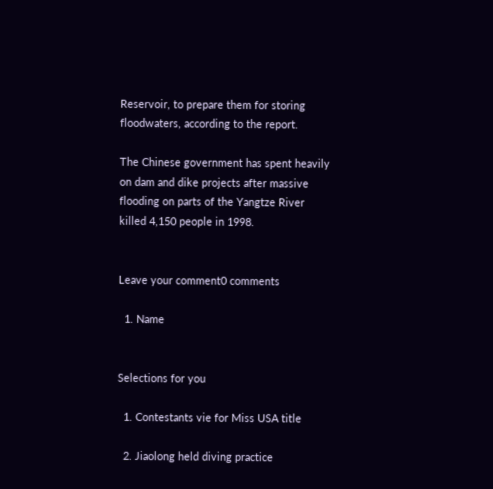Reservoir, to prepare them for storing floodwaters, according to the report.

The Chinese government has spent heavily on dam and dike projects after massive flooding on parts of the Yangtze River killed 4,150 people in 1998.


Leave your comment0 comments

  1. Name


Selections for you

  1. Contestants vie for Miss USA title

  2. Jiaolong held diving practice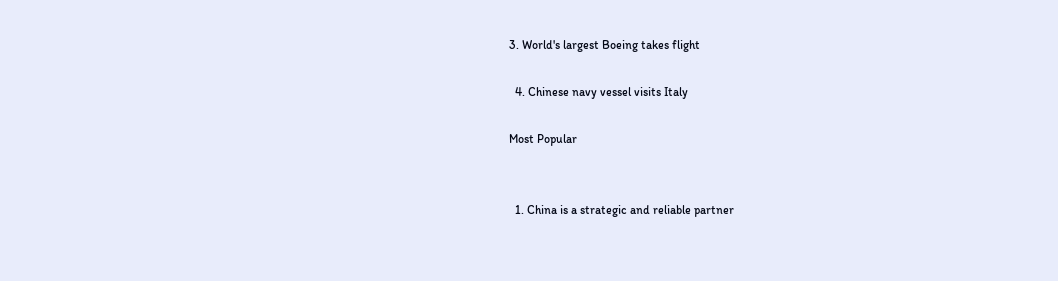3. World's largest Boeing takes flight

  4. Chinese navy vessel visits Italy

Most Popular


  1. China is a strategic and reliable partner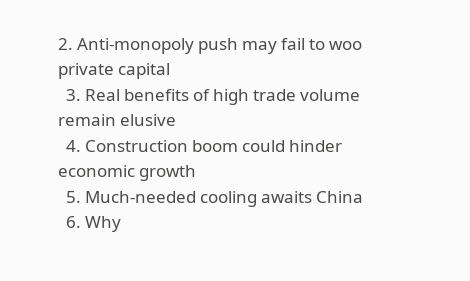2. Anti-monopoly push may fail to woo private capital
  3. Real benefits of high trade volume remain elusive
  4. Construction boom could hinder economic growth
  5. Much-needed cooling awaits China
  6. Why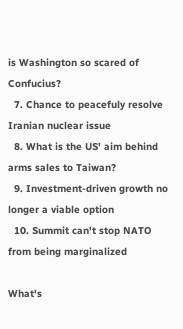is Washington so scared of Confucius?
  7. Chance to peacefuly resolve Iranian nuclear issue
  8. What is the US' aim behind arms sales to Taiwan?
  9. Investment-driven growth no longer a viable option
  10. Summit can't stop NATO from being marginalized

What's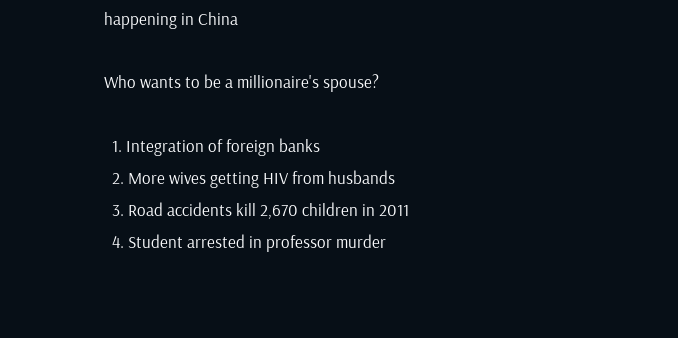happening in China

Who wants to be a millionaire's spouse?

  1. Integration of foreign banks
  2. More wives getting HIV from husbands
  3. Road accidents kill 2,670 children in 2011
  4. Student arrested in professor murder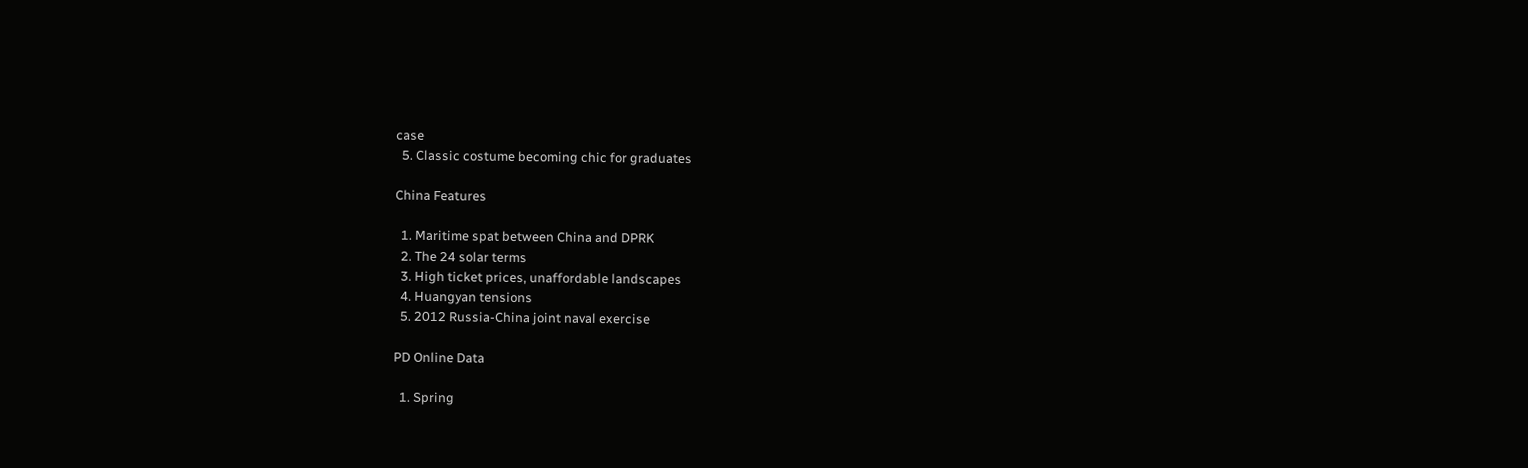case
  5. Classic costume becoming chic for graduates

China Features

  1. Maritime spat between China and DPRK
  2. The 24 solar terms
  3. High ticket prices, unaffordable landscapes
  4. Huangyan tensions
  5. 2012 Russia-China joint naval exercise

PD Online Data

  1. Spring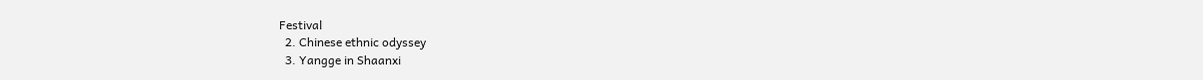Festival
  2. Chinese ethnic odyssey
  3. Yangge in Shaanxi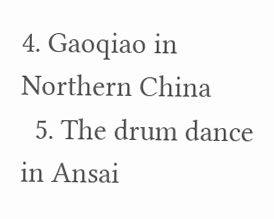4. Gaoqiao in Northern China
  5. The drum dance in Ansai